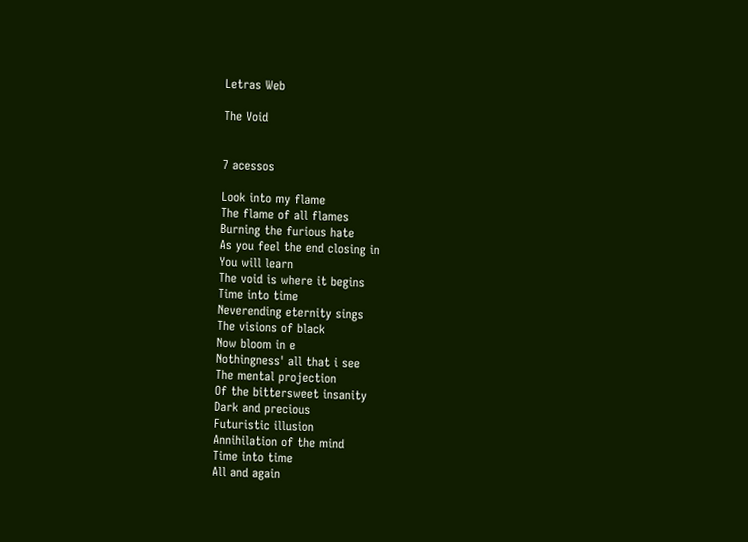Letras Web

The Void


7 acessos

Look into my flame
The flame of all flames
Burning the furious hate
As you feel the end closing in
You will learn
The void is where it begins
Time into time
Neverending eternity sings
The visions of black
Now bloom in e
Nothingness' all that i see
The mental projection
Of the bittersweet insanity
Dark and precious
Futuristic illusion
Annihilation of the mind
Time into time
All and again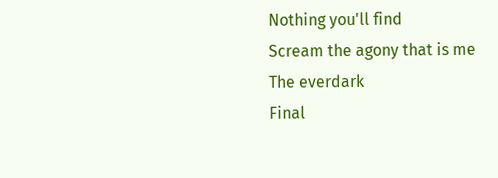Nothing you'll find
Scream the agony that is me
The everdark
Final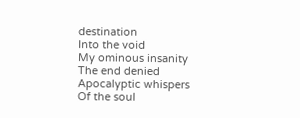destination
Into the void
My ominous insanity
The end denied
Apocalyptic whispers
Of the soul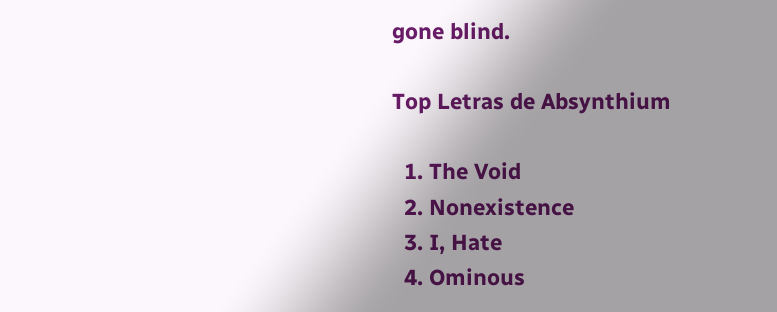gone blind.

Top Letras de Absynthium

  1. The Void
  2. Nonexistence
  3. I, Hate
  4. Ominous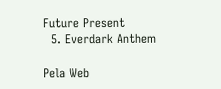Future Present
  5. Everdark Anthem

Pela Web